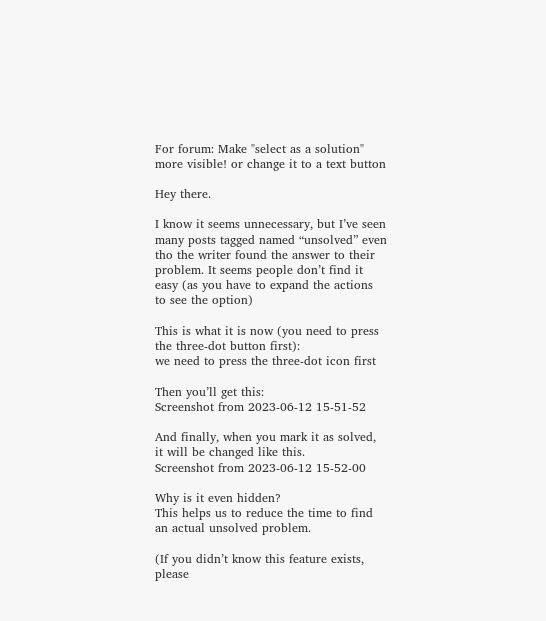For forum: Make "select as a solution" more visible! or change it to a text button

Hey there.

I know it seems unnecessary, but I’ve seen many posts tagged named “unsolved” even tho the writer found the answer to their problem. It seems people don’t find it easy (as you have to expand the actions to see the option)

This is what it is now (you need to press the three-dot button first):
we need to press the three-dot icon first

Then you’ll get this:
Screenshot from 2023-06-12 15-51-52

And finally, when you mark it as solved, it will be changed like this.
Screenshot from 2023-06-12 15-52-00

Why is it even hidden?
This helps us to reduce the time to find an actual unsolved problem.

(If you didn’t know this feature exists, please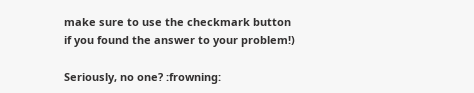make sure to use the checkmark button if you found the answer to your problem!)

Seriously, no one? :frowning: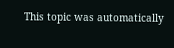This topic was automatically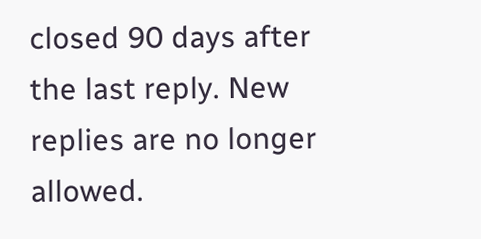closed 90 days after the last reply. New replies are no longer allowed.